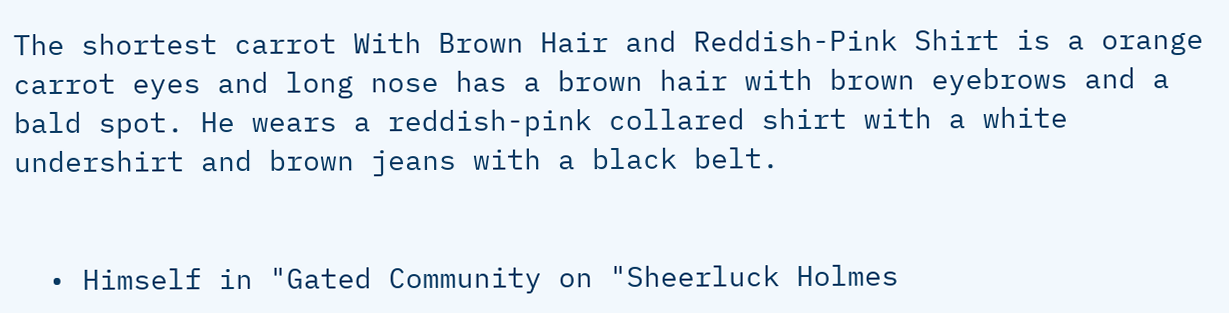The shortest carrot With Brown Hair and Reddish-Pink Shirt is a orange carrot eyes and long nose has a brown hair with brown eyebrows and a bald spot. He wears a reddish-pink collared shirt with a white undershirt and brown jeans with a black belt.


  • Himself in "Gated Community on "Sheerluck Holmes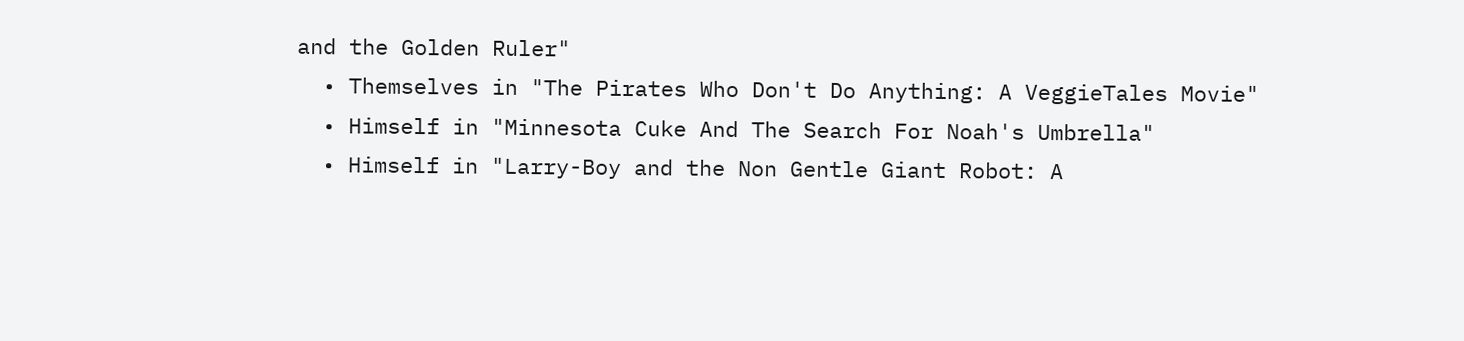and the Golden Ruler"
  • Themselves in "The Pirates Who Don't Do Anything: A VeggieTales Movie"
  • Himself in "Minnesota Cuke And The Search For Noah's Umbrella"
  • Himself in "Larry-Boy and the Non Gentle Giant Robot: A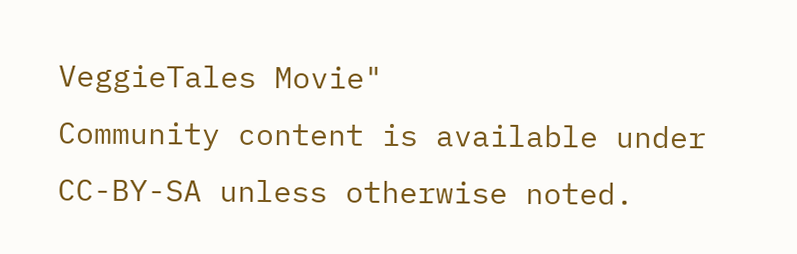VeggieTales Movie"
Community content is available under CC-BY-SA unless otherwise noted.